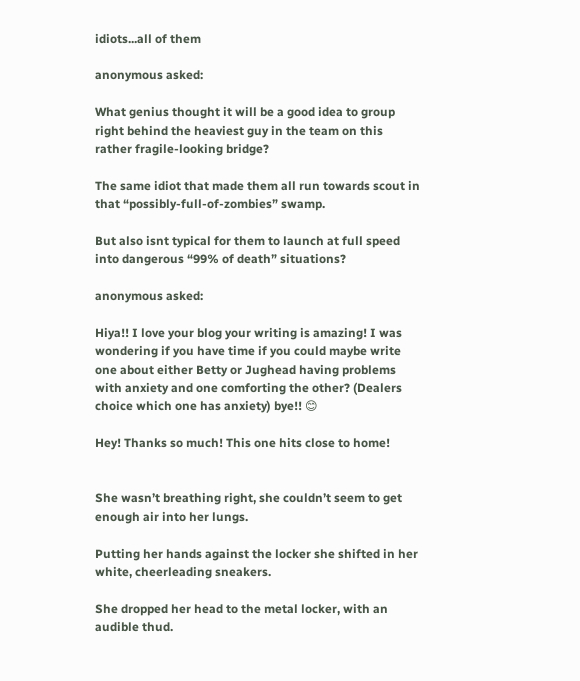idiots...all of them

anonymous asked:

What genius thought it will be a good idea to group right behind the heaviest guy in the team on this rather fragile-looking bridge?

The same idiot that made them all run towards scout in that “possibly-full-of-zombies” swamp.

But also isnt typical for them to launch at full speed into dangerous “99% of death” situations?

anonymous asked:

Hiya!! I love your blog your writing is amazing! I was wondering if you have time if you could maybe write one about either Betty or Jughead having problems with anxiety and one comforting the other? (Dealers choice which one has anxiety) bye!! 😊

Hey! Thanks so much! This one hits close to home!


She wasn’t breathing right, she couldn’t seem to get enough air into her lungs.

Putting her hands against the locker she shifted in her white, cheerleading sneakers.

She dropped her head to the metal locker, with an audible thud.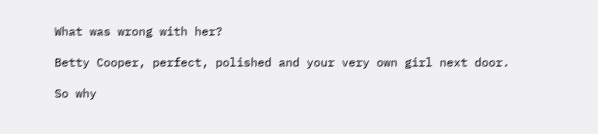What was wrong with her?

Betty Cooper, perfect, polished and your very own girl next door.

So why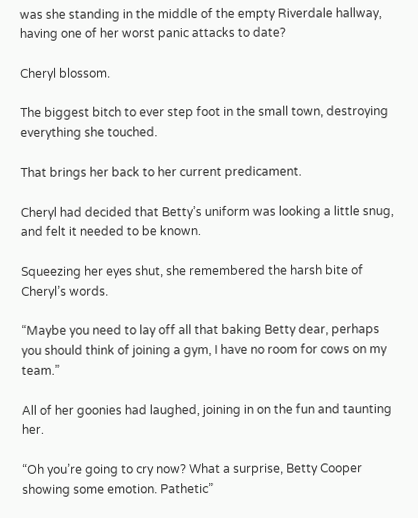was she standing in the middle of the empty Riverdale hallway, having one of her worst panic attacks to date?

Cheryl blossom.

The biggest bitch to ever step foot in the small town, destroying everything she touched.

That brings her back to her current predicament.

Cheryl had decided that Betty’s uniform was looking a little snug, and felt it needed to be known.

Squeezing her eyes shut, she remembered the harsh bite of Cheryl’s words.

“Maybe you need to lay off all that baking Betty dear, perhaps you should think of joining a gym, I have no room for cows on my team.”

All of her goonies had laughed, joining in on the fun and taunting her.

“Oh you’re going to cry now? What a surprise, Betty Cooper showing some emotion. Pathetic”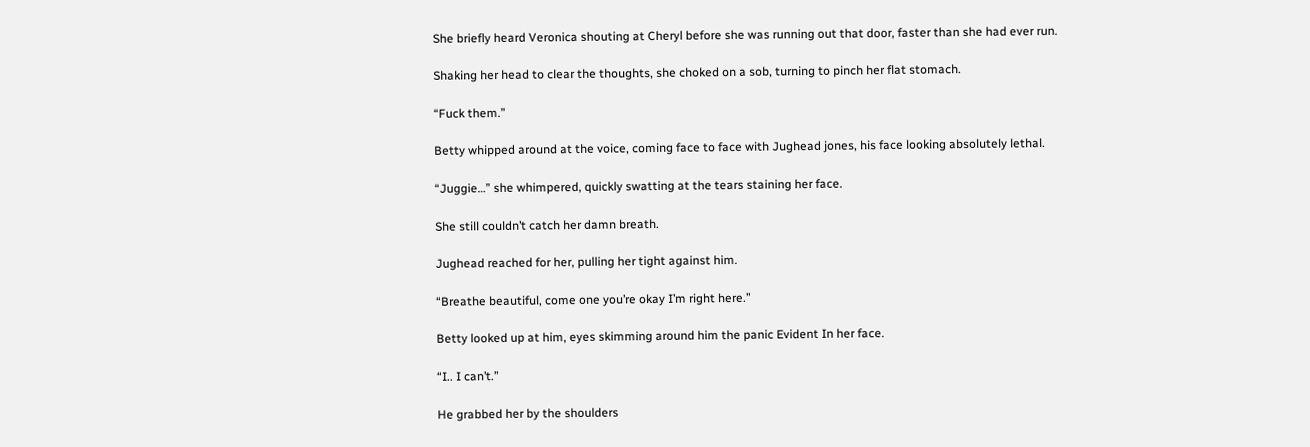She briefly heard Veronica shouting at Cheryl before she was running out that door, faster than she had ever run.

Shaking her head to clear the thoughts, she choked on a sob, turning to pinch her flat stomach.

“Fuck them.”

Betty whipped around at the voice, coming face to face with Jughead jones, his face looking absolutely lethal.

“Juggie…” she whimpered, quickly swatting at the tears staining her face.

She still couldn’t catch her damn breath.

Jughead reached for her, pulling her tight against him.

“Breathe beautiful, come one you’re okay I’m right here.”

Betty looked up at him, eyes skimming around him the panic Evident In her face.

“I.. I can’t.”

He grabbed her by the shoulders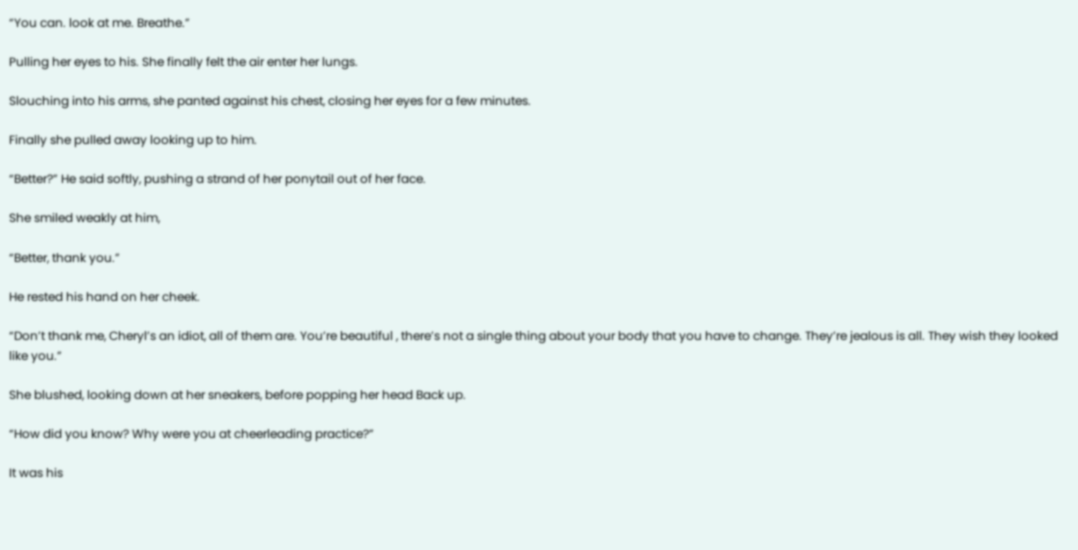“You can. look at me. Breathe.”

Pulling her eyes to his. She finally felt the air enter her lungs.

Slouching into his arms, she panted against his chest, closing her eyes for a few minutes.

Finally she pulled away looking up to him.

“Better?” He said softly, pushing a strand of her ponytail out of her face.

She smiled weakly at him,

“Better, thank you.”

He rested his hand on her cheek.

“Don’t thank me, Cheryl’s an idiot, all of them are. You’re beautiful , there’s not a single thing about your body that you have to change. They’re jealous is all. They wish they looked like you.”

She blushed, looking down at her sneakers, before popping her head Back up.

“How did you know? Why were you at cheerleading practice?”

It was his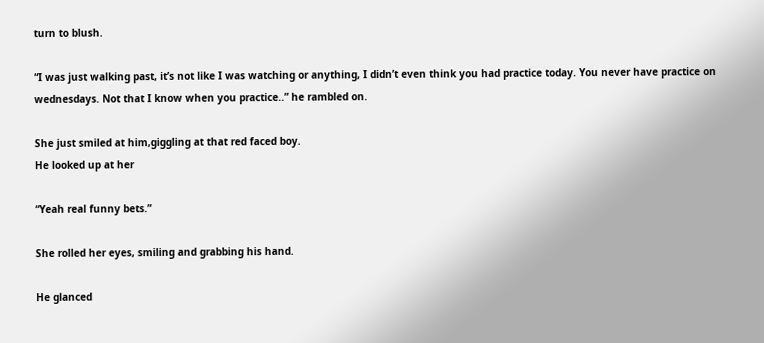turn to blush.

“I was just walking past, it’s not like I was watching or anything, I didn’t even think you had practice today. You never have practice on wednesdays. Not that I know when you practice..” he rambled on.

She just smiled at him,giggling at that red faced boy.
He looked up at her

“Yeah real funny bets.”

She rolled her eyes, smiling and grabbing his hand.

He glanced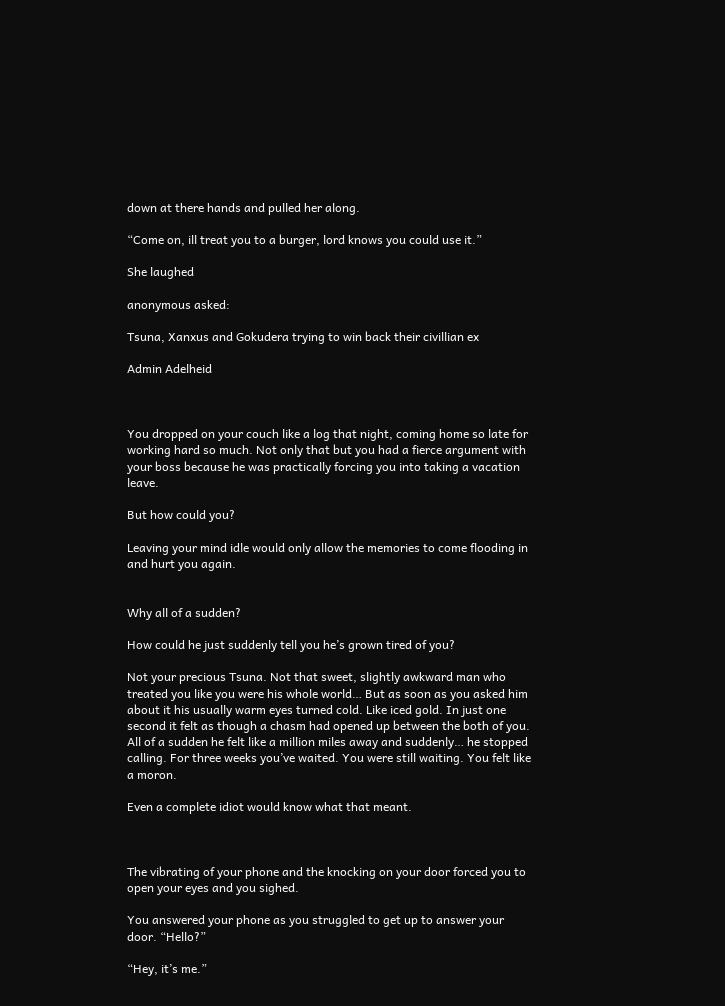down at there hands and pulled her along.

“Come on, ill treat you to a burger, lord knows you could use it.”

She laughed

anonymous asked:

Tsuna, Xanxus and Gokudera trying to win back their civillian ex

Admin Adelheid



You dropped on your couch like a log that night, coming home so late for working hard so much. Not only that but you had a fierce argument with your boss because he was practically forcing you into taking a vacation leave.

But how could you?

Leaving your mind idle would only allow the memories to come flooding in and hurt you again.


Why all of a sudden?

How could he just suddenly tell you he’s grown tired of you?

Not your precious Tsuna. Not that sweet, slightly awkward man who treated you like you were his whole world… But as soon as you asked him about it his usually warm eyes turned cold. Like iced gold. In just one second it felt as though a chasm had opened up between the both of you. All of a sudden he felt like a million miles away and suddenly… he stopped calling. For three weeks you’ve waited. You were still waiting. You felt like a moron.

Even a complete idiot would know what that meant.



The vibrating of your phone and the knocking on your door forced you to open your eyes and you sighed.

You answered your phone as you struggled to get up to answer your door. “Hello?”

“Hey, it’s me.”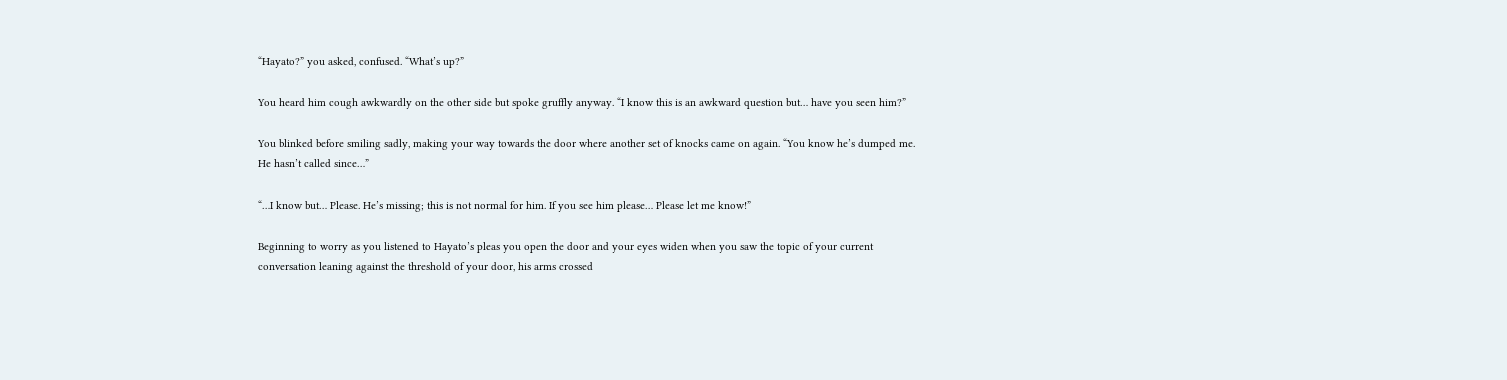“Hayato?” you asked, confused. “What’s up?”

You heard him cough awkwardly on the other side but spoke gruffly anyway. “I know this is an awkward question but… have you seen him?”

You blinked before smiling sadly, making your way towards the door where another set of knocks came on again. “You know he’s dumped me. He hasn’t called since…”

“…I know but… Please. He’s missing; this is not normal for him. If you see him please… Please let me know!”

Beginning to worry as you listened to Hayato’s pleas you open the door and your eyes widen when you saw the topic of your current conversation leaning against the threshold of your door, his arms crossed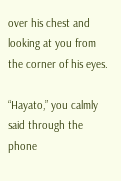over his chest and looking at you from the corner of his eyes.

“Hayato,” you calmly said through the phone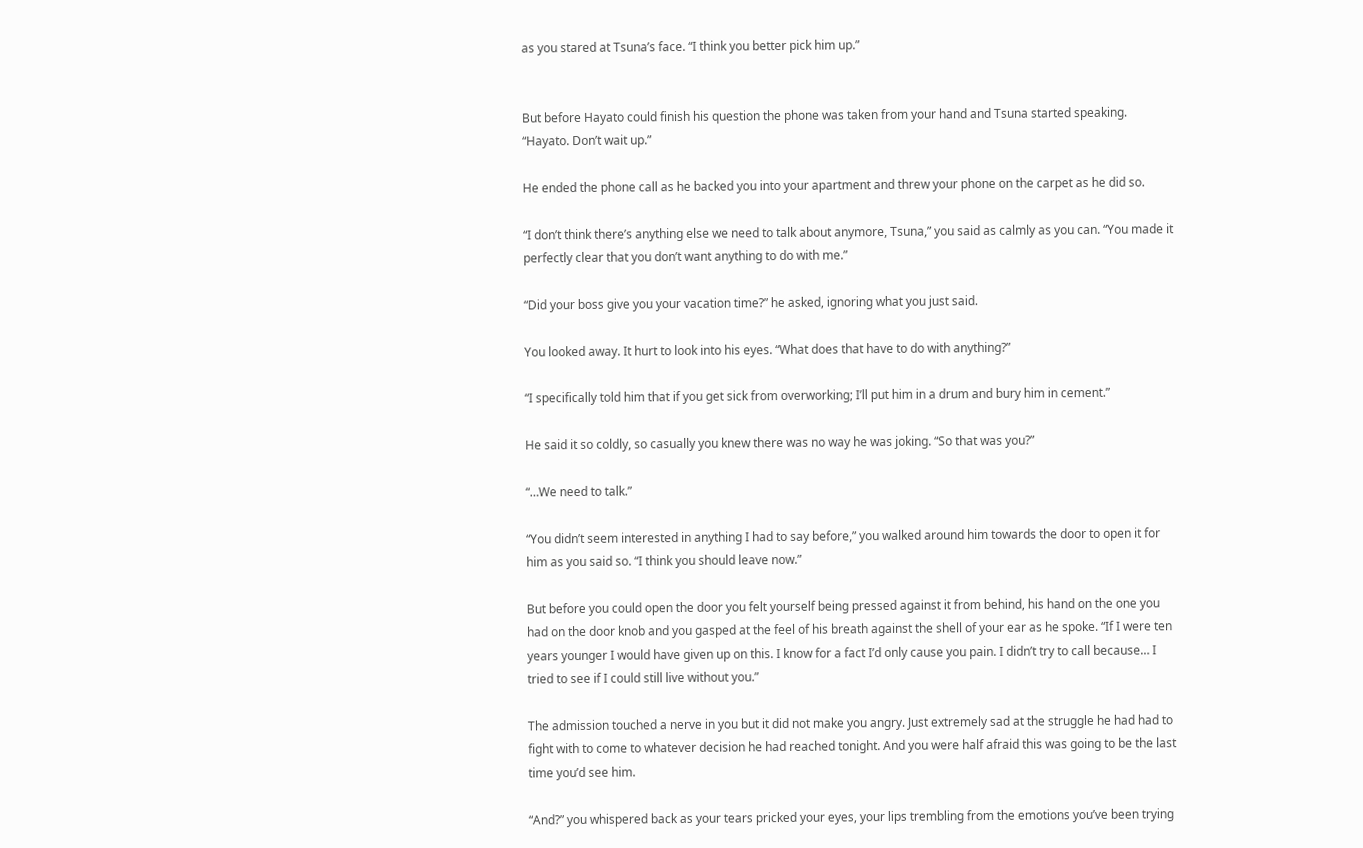as you stared at Tsuna’s face. “I think you better pick him up.”


But before Hayato could finish his question the phone was taken from your hand and Tsuna started speaking. “Hayato. Don’t wait up.”

He ended the phone call as he backed you into your apartment and threw your phone on the carpet as he did so.

“I don’t think there’s anything else we need to talk about anymore, Tsuna,” you said as calmly as you can. “You made it perfectly clear that you don’t want anything to do with me.”

“Did your boss give you your vacation time?” he asked, ignoring what you just said.

You looked away. It hurt to look into his eyes. “What does that have to do with anything?”

“I specifically told him that if you get sick from overworking; I’ll put him in a drum and bury him in cement.”

He said it so coldly, so casually you knew there was no way he was joking. “So that was you?”

“…We need to talk.”

“You didn’t seem interested in anything I had to say before,” you walked around him towards the door to open it for him as you said so. “I think you should leave now.”

But before you could open the door you felt yourself being pressed against it from behind, his hand on the one you had on the door knob and you gasped at the feel of his breath against the shell of your ear as he spoke. “If I were ten years younger I would have given up on this. I know for a fact I’d only cause you pain. I didn’t try to call because… I tried to see if I could still live without you.”

The admission touched a nerve in you but it did not make you angry. Just extremely sad at the struggle he had had to fight with to come to whatever decision he had reached tonight. And you were half afraid this was going to be the last time you’d see him.

“And?” you whispered back as your tears pricked your eyes, your lips trembling from the emotions you’ve been trying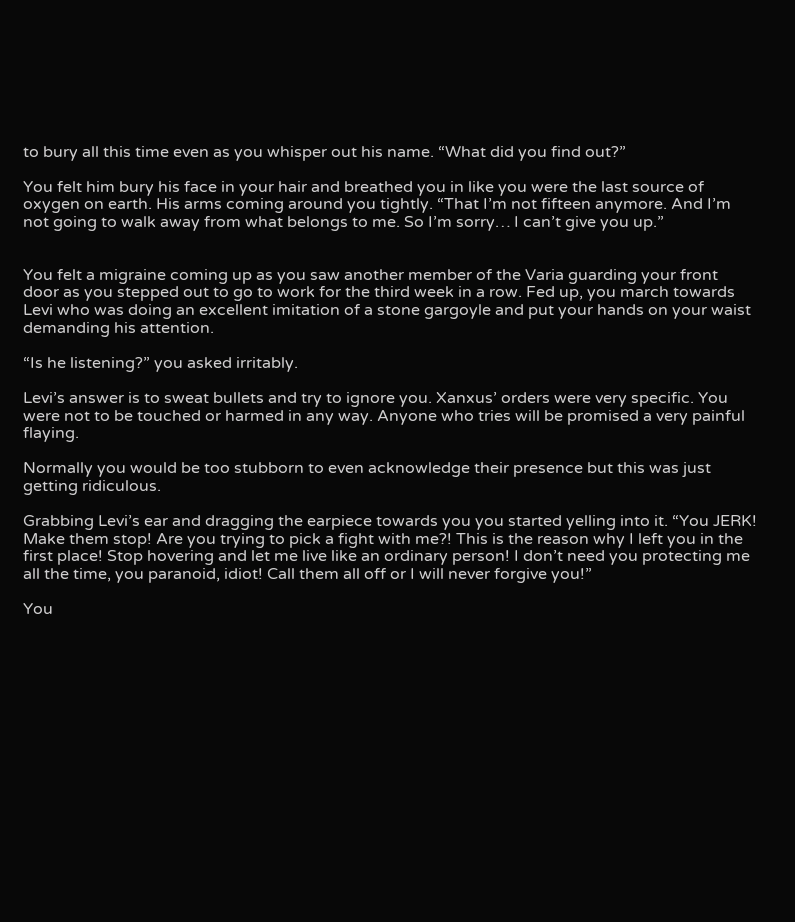to bury all this time even as you whisper out his name. “What did you find out?”

You felt him bury his face in your hair and breathed you in like you were the last source of oxygen on earth. His arms coming around you tightly. “That I’m not fifteen anymore. And I’m not going to walk away from what belongs to me. So I’m sorry… I can’t give you up.”


You felt a migraine coming up as you saw another member of the Varia guarding your front door as you stepped out to go to work for the third week in a row. Fed up, you march towards Levi who was doing an excellent imitation of a stone gargoyle and put your hands on your waist demanding his attention.

“Is he listening?” you asked irritably.

Levi’s answer is to sweat bullets and try to ignore you. Xanxus’ orders were very specific. You were not to be touched or harmed in any way. Anyone who tries will be promised a very painful flaying.

Normally you would be too stubborn to even acknowledge their presence but this was just getting ridiculous.

Grabbing Levi’s ear and dragging the earpiece towards you you started yelling into it. “You JERK! Make them stop! Are you trying to pick a fight with me?! This is the reason why I left you in the first place! Stop hovering and let me live like an ordinary person! I don’t need you protecting me all the time, you paranoid, idiot! Call them all off or I will never forgive you!”

You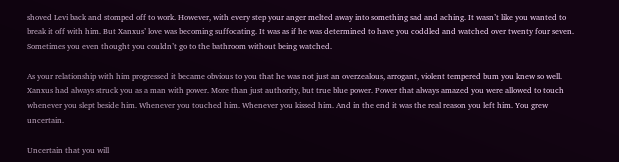shoved Levi back and stomped off to work. However, with every step your anger melted away into something sad and aching. It wasn’t like you wanted to break it off with him. But Xanxus’ love was becoming suffocating. It was as if he was determined to have you coddled and watched over twenty four seven. Sometimes you even thought you couldn’t go to the bathroom without being watched.

As your relationship with him progressed it became obvious to you that he was not just an overzealous, arrogant, violent tempered bum you knew so well. Xanxus had always struck you as a man with power. More than just authority, but true blue power. Power that always amazed you were allowed to touch whenever you slept beside him. Whenever you touched him. Whenever you kissed him. And in the end it was the real reason you left him. You grew uncertain.

Uncertain that you will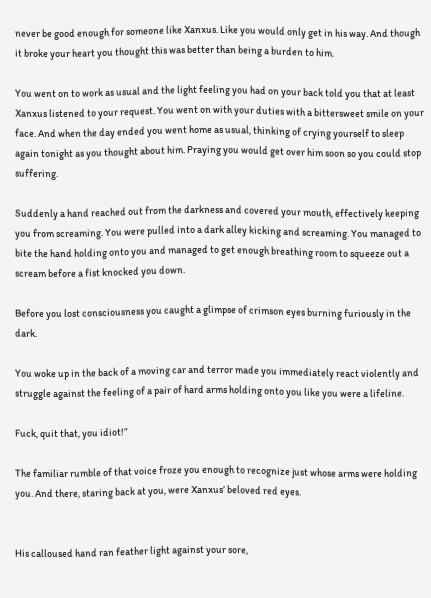never be good enough for someone like Xanxus. Like you would only get in his way. And though it broke your heart you thought this was better than being a burden to him.

You went on to work as usual and the light feeling you had on your back told you that at least Xanxus listened to your request. You went on with your duties with a bittersweet smile on your face. And when the day ended you went home as usual, thinking of crying yourself to sleep again tonight as you thought about him. Praying you would get over him soon so you could stop suffering.

Suddenly a hand reached out from the darkness and covered your mouth, effectively keeping you from screaming. You were pulled into a dark alley kicking and screaming. You managed to bite the hand holding onto you and managed to get enough breathing room to squeeze out a scream before a fist knocked you down.

Before you lost consciousness you caught a glimpse of crimson eyes burning furiously in the dark.

You woke up in the back of a moving car and terror made you immediately react violently and struggle against the feeling of a pair of hard arms holding onto you like you were a lifeline.

Fuck, quit that, you idiot!”

The familiar rumble of that voice froze you enough to recognize just whose arms were holding you. And there, staring back at you, were Xanxus’ beloved red eyes.


His calloused hand ran feather light against your sore,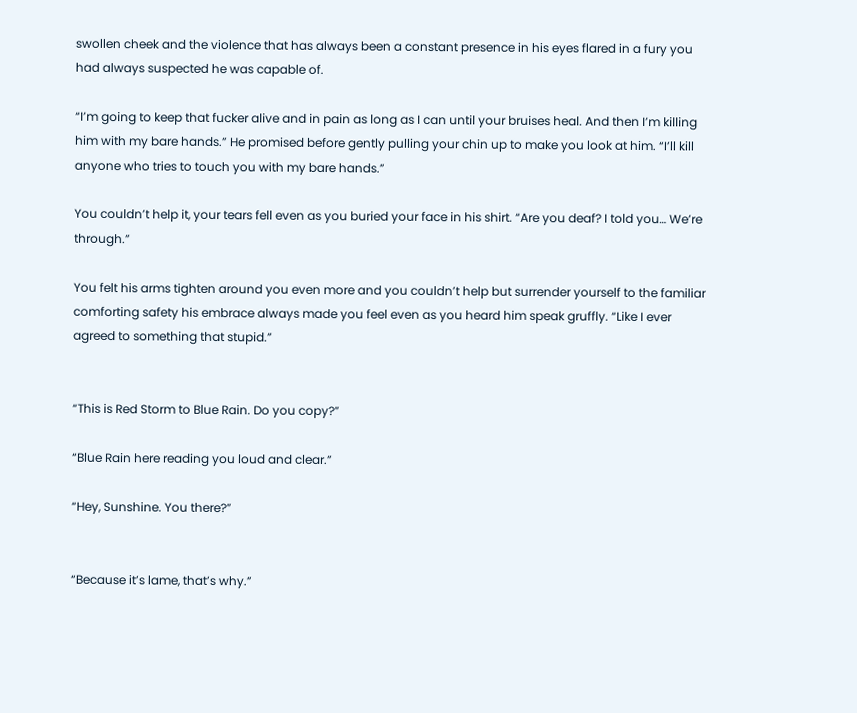swollen cheek and the violence that has always been a constant presence in his eyes flared in a fury you had always suspected he was capable of.

“I’m going to keep that fucker alive and in pain as long as I can until your bruises heal. And then I’m killing him with my bare hands.” He promised before gently pulling your chin up to make you look at him. “I’ll kill anyone who tries to touch you with my bare hands.”

You couldn’t help it, your tears fell even as you buried your face in his shirt. “Are you deaf? I told you… We’re through.”

You felt his arms tighten around you even more and you couldn’t help but surrender yourself to the familiar comforting safety his embrace always made you feel even as you heard him speak gruffly. “Like I ever agreed to something that stupid.”


“This is Red Storm to Blue Rain. Do you copy?”

“Blue Rain here reading you loud and clear.”

“Hey, Sunshine. You there?”


“Because it’s lame, that’s why.”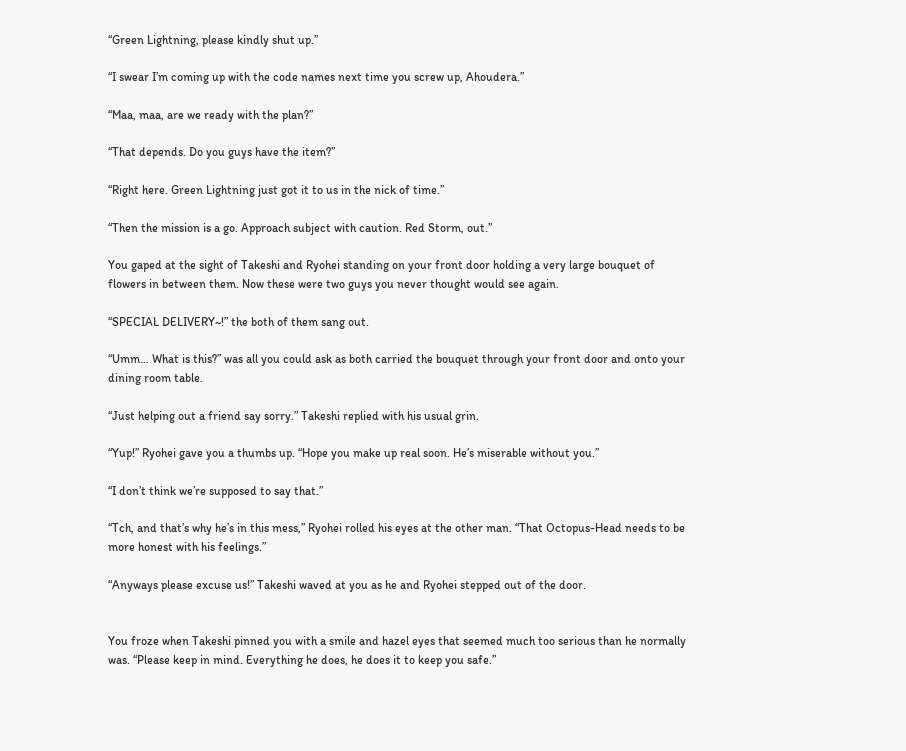“Green Lightning, please kindly shut up.”

“I swear I’m coming up with the code names next time you screw up, Ahoudera.”

“Maa, maa, are we ready with the plan?”

“That depends. Do you guys have the item?”

“Right here. Green Lightning just got it to us in the nick of time.”

“Then the mission is a go. Approach subject with caution. Red Storm, out.”

You gaped at the sight of Takeshi and Ryohei standing on your front door holding a very large bouquet of flowers in between them. Now these were two guys you never thought would see again.

“SPECIAL DELIVERY~!” the both of them sang out.

“Umm… What is this?” was all you could ask as both carried the bouquet through your front door and onto your dining room table.

“Just helping out a friend say sorry.” Takeshi replied with his usual grin.

“Yup!” Ryohei gave you a thumbs up. “Hope you make up real soon. He’s miserable without you.”

“I don’t think we’re supposed to say that.”

“Tch, and that’s why he’s in this mess,” Ryohei rolled his eyes at the other man. “That Octopus-Head needs to be more honest with his feelings.”

“Anyways please excuse us!” Takeshi waved at you as he and Ryohei stepped out of the door.


You froze when Takeshi pinned you with a smile and hazel eyes that seemed much too serious than he normally was. “Please keep in mind. Everything he does, he does it to keep you safe.”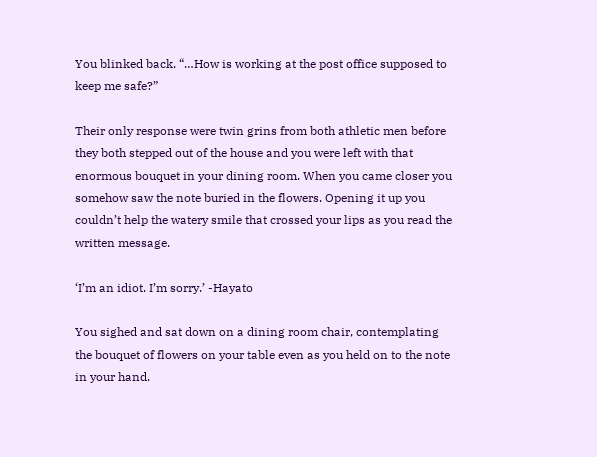You blinked back. “…How is working at the post office supposed to keep me safe?”

Their only response were twin grins from both athletic men before they both stepped out of the house and you were left with that enormous bouquet in your dining room. When you came closer you somehow saw the note buried in the flowers. Opening it up you couldn’t help the watery smile that crossed your lips as you read the written message.

‘I’m an idiot. I’m sorry.’ -Hayato

You sighed and sat down on a dining room chair, contemplating the bouquet of flowers on your table even as you held on to the note in your hand.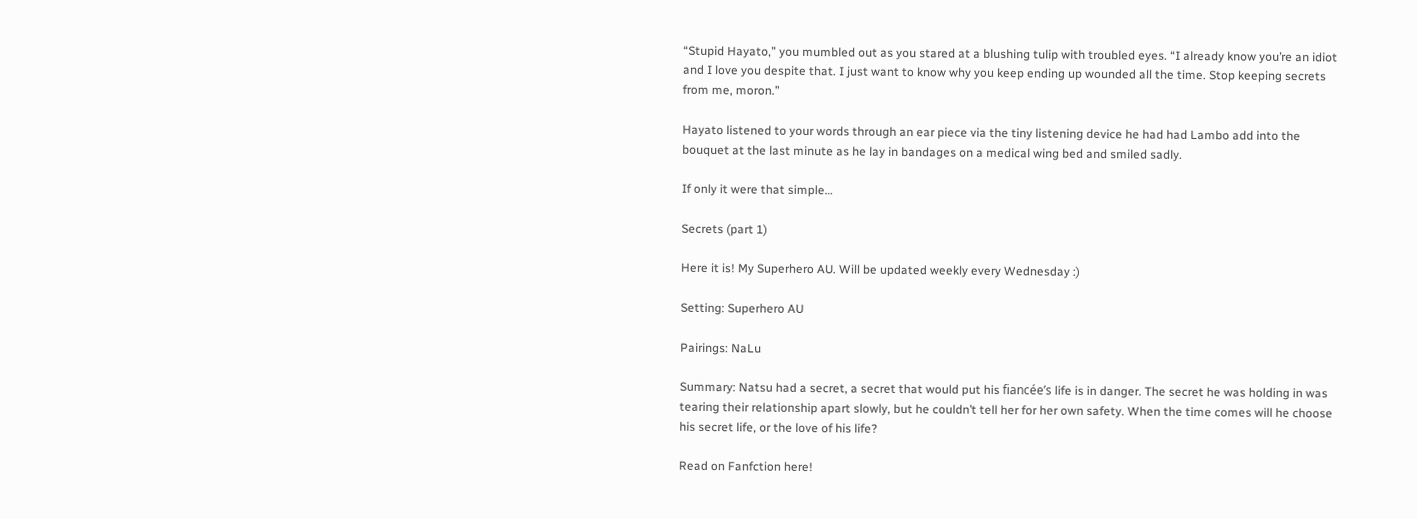“Stupid Hayato,” you mumbled out as you stared at a blushing tulip with troubled eyes. “I already know you’re an idiot and I love you despite that. I just want to know why you keep ending up wounded all the time. Stop keeping secrets from me, moron.”

Hayato listened to your words through an ear piece via the tiny listening device he had had Lambo add into the bouquet at the last minute as he lay in bandages on a medical wing bed and smiled sadly.

If only it were that simple…

Secrets (part 1)

Here it is! My Superhero AU. Will be updated weekly every Wednesday :)

Setting: Superhero AU

Pairings: NaLu

Summary: Natsu had a secret, a secret that would put his fiancée’s life is in danger. The secret he was holding in was tearing their relationship apart slowly, but he couldn’t tell her for her own safety. When the time comes will he choose his secret life, or the love of his life?

Read on Fanfction here!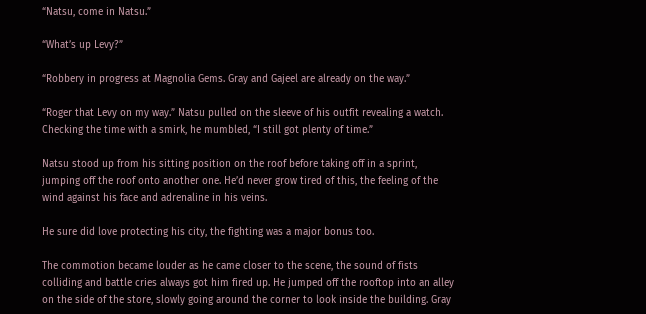“Natsu, come in Natsu.”

“What’s up Levy?”

“Robbery in progress at Magnolia Gems. Gray and Gajeel are already on the way.”

“Roger that Levy on my way.” Natsu pulled on the sleeve of his outfit revealing a watch. Checking the time with a smirk, he mumbled, “I still got plenty of time.”

Natsu stood up from his sitting position on the roof before taking off in a sprint, jumping off the roof onto another one. He’d never grow tired of this, the feeling of the wind against his face and adrenaline in his veins.

He sure did love protecting his city, the fighting was a major bonus too.

The commotion became louder as he came closer to the scene, the sound of fists colliding and battle cries always got him fired up. He jumped off the rooftop into an alley on the side of the store, slowly going around the corner to look inside the building. Gray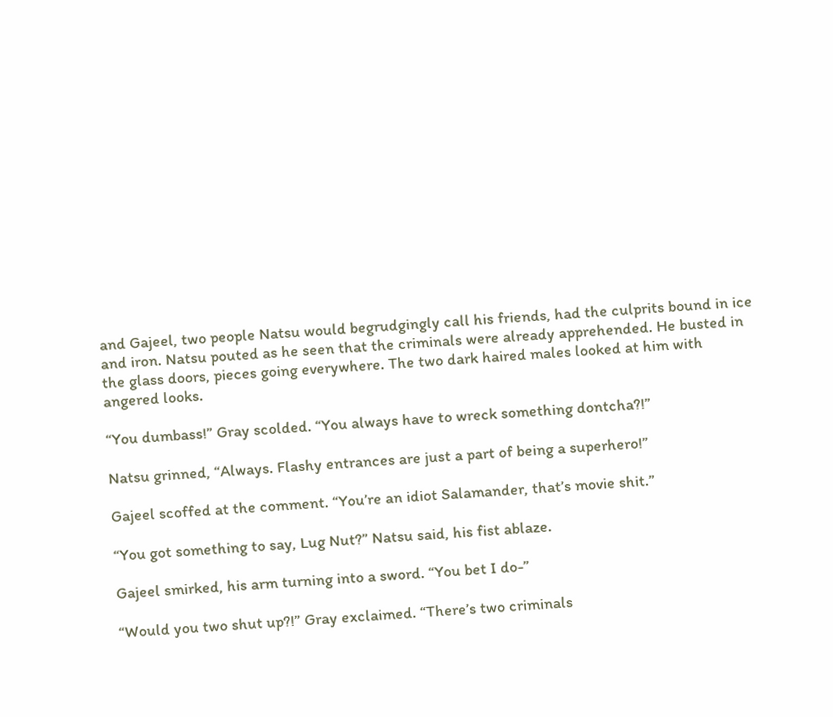and Gajeel, two people Natsu would begrudgingly call his friends, had the culprits bound in ice and iron. Natsu pouted as he seen that the criminals were already apprehended. He busted in the glass doors, pieces going everywhere. The two dark haired males looked at him with angered looks.

“You dumbass!” Gray scolded. “You always have to wreck something dontcha?!”

Natsu grinned, “Always. Flashy entrances are just a part of being a superhero!”

Gajeel scoffed at the comment. “You’re an idiot Salamander, that’s movie shit.”

“You got something to say, Lug Nut?” Natsu said, his fist ablaze.

Gajeel smirked, his arm turning into a sword. “You bet I do-”

“Would you two shut up?!” Gray exclaimed. “There’s two criminals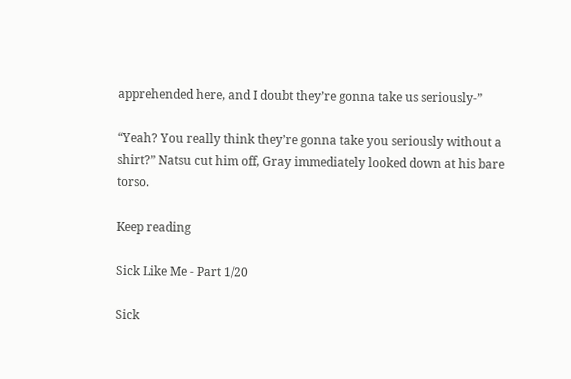apprehended here, and I doubt they’re gonna take us seriously-”

“Yeah? You really think they’re gonna take you seriously without a shirt?” Natsu cut him off, Gray immediately looked down at his bare torso.

Keep reading

Sick Like Me - Part 1/20

Sick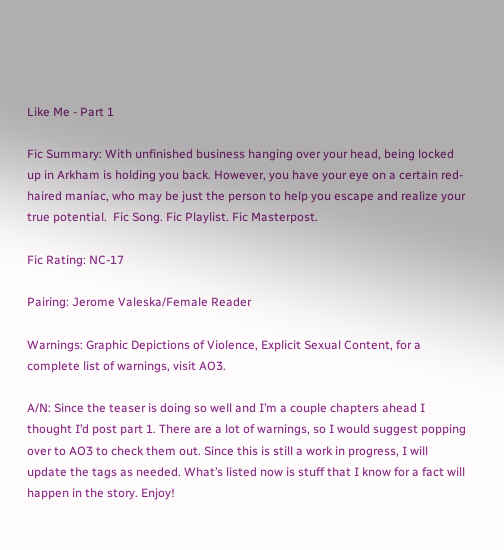Like Me - Part 1

Fic Summary: With unfinished business hanging over your head, being locked up in Arkham is holding you back. However, you have your eye on a certain red-haired maniac, who may be just the person to help you escape and realize your true potential.  Fic Song. Fic Playlist. Fic Masterpost.

Fic Rating: NC-17

Pairing: Jerome Valeska/Female Reader

Warnings: Graphic Depictions of Violence, Explicit Sexual Content, for a complete list of warnings, visit AO3.

A/N: Since the teaser is doing so well and I’m a couple chapters ahead I thought I’d post part 1. There are a lot of warnings, so I would suggest popping over to AO3 to check them out. Since this is still a work in progress, I will update the tags as needed. What’s listed now is stuff that I know for a fact will happen in the story. Enjoy!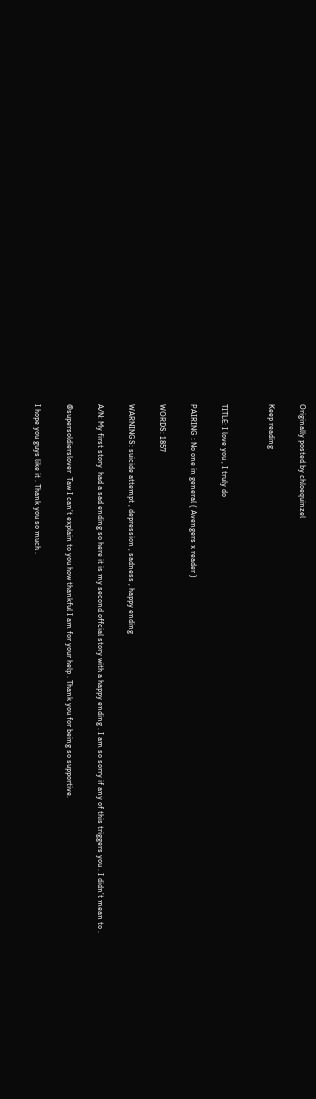Originally posted by chloequinzel

Keep reading


TITLE: I love you , I truly do

PAIRING : No one in general ( Avengers x reader )

WORDS: 1857

WARNINGS: suicide attempt , depression , sadness , happy ending

A/N: My first story  had a sad ending so here it is my second offcial story with a happy ending . I am so sorry if any of this triggers you . I didn’t mean to .

@supersoldierslover  Taw I can’t explain to you how thankful I am for your help . Thank you for being so supportive.

I hope you guys like it . Thank you so much .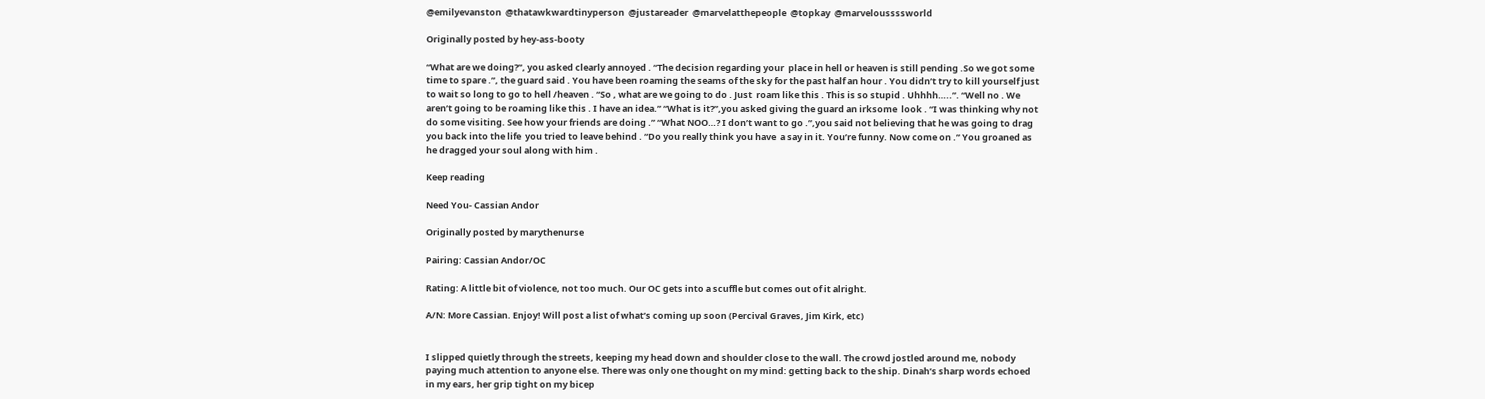@emilyevanston  @thatawkwardtinyperson  @justareader  @marvelatthepeople  @topkay  @marveloussssworld

Originally posted by hey-ass-booty

“What are we doing?”, you asked clearly annoyed . “The decision regarding your  place in hell or heaven is still pending .So we got some time to spare .”, the guard said . You have been roaming the seams of the sky for the past half an hour . You didn’t try to kill yourself just to wait so long to go to hell /heaven . “So , what are we going to do . Just  roam like this . This is so stupid . Uhhhh…..”. “Well no . We aren’t going to be roaming like this . I have an idea.” “What is it?”,you asked giving the guard an irksome  look . “I was thinking why not do some visiting. See how your friends are doing .” “What NOO…? I don’t want to go .”,you said not believing that he was going to drag you back into the life  you tried to leave behind . “Do you really think you have  a say in it. You’re funny. Now come on .” You groaned as he dragged your soul along with him .

Keep reading

Need You- Cassian Andor

Originally posted by marythenurse

Pairing: Cassian Andor/OC

Rating: A little bit of violence, not too much. Our OC gets into a scuffle but comes out of it alright.

A/N: More Cassian. Enjoy! Will post a list of what’s coming up soon (Percival Graves, Jim Kirk, etc)


I slipped quietly through the streets, keeping my head down and shoulder close to the wall. The crowd jostled around me, nobody paying much attention to anyone else. There was only one thought on my mind: getting back to the ship. Dinah’s sharp words echoed in my ears, her grip tight on my bicep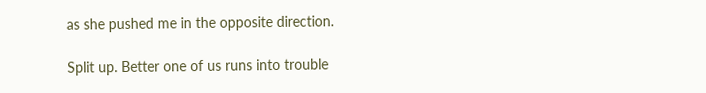as she pushed me in the opposite direction.

Split up. Better one of us runs into trouble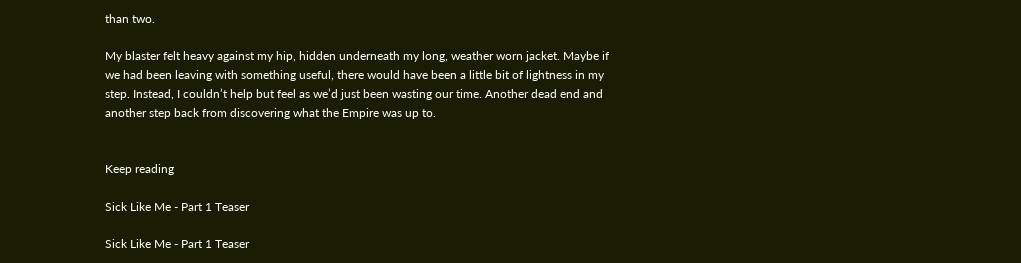than two.

My blaster felt heavy against my hip, hidden underneath my long, weather worn jacket. Maybe if we had been leaving with something useful, there would have been a little bit of lightness in my step. Instead, I couldn’t help but feel as we’d just been wasting our time. Another dead end and another step back from discovering what the Empire was up to.


Keep reading

Sick Like Me - Part 1 Teaser

Sick Like Me - Part 1 Teaser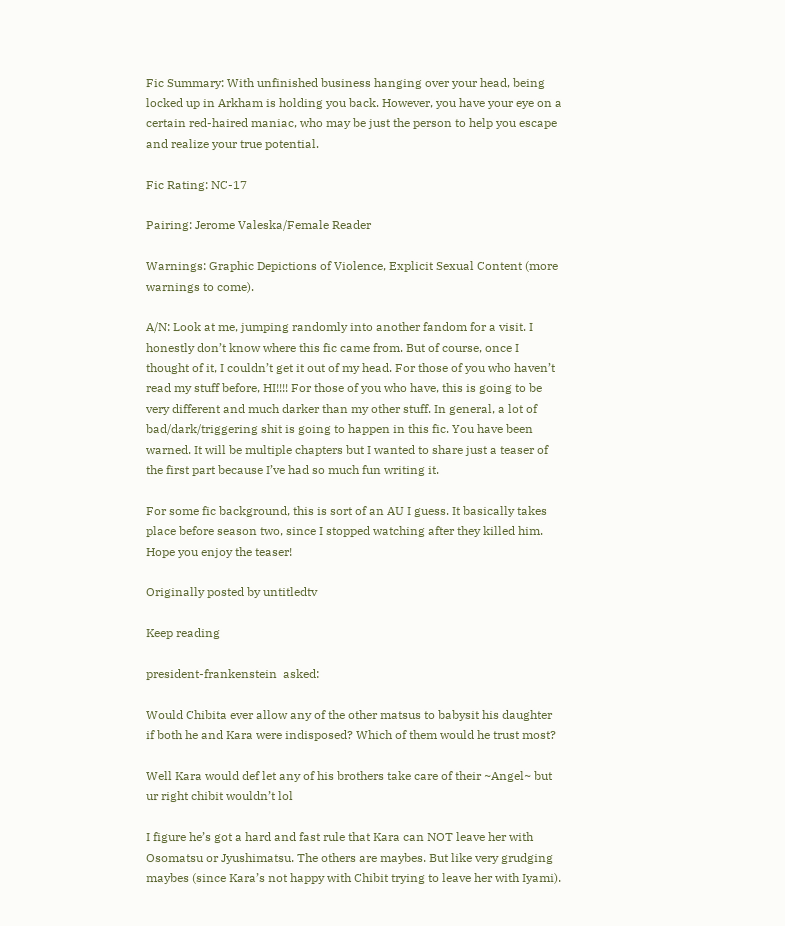Fic Summary: With unfinished business hanging over your head, being locked up in Arkham is holding you back. However, you have your eye on a certain red-haired maniac, who may be just the person to help you escape and realize your true potential.

Fic Rating: NC-17

Pairing: Jerome Valeska/Female Reader

Warnings: Graphic Depictions of Violence, Explicit Sexual Content (more warnings to come).

A/N: Look at me, jumping randomly into another fandom for a visit. I honestly don’t know where this fic came from. But of course, once I thought of it, I couldn’t get it out of my head. For those of you who haven’t read my stuff before, HI!!!! For those of you who have, this is going to be very different and much darker than my other stuff. In general, a lot of bad/dark/triggering shit is going to happen in this fic. You have been warned. It will be multiple chapters but I wanted to share just a teaser of the first part because I’ve had so much fun writing it.

For some fic background, this is sort of an AU I guess. It basically takes place before season two, since I stopped watching after they killed him. Hope you enjoy the teaser!

Originally posted by untitledtv

Keep reading

president-frankenstein  asked:

Would Chibita ever allow any of the other matsus to babysit his daughter if both he and Kara were indisposed? Which of them would he trust most?

Well Kara would def let any of his brothers take care of their ~Angel~ but ur right chibit wouldn’t lol

I figure he’s got a hard and fast rule that Kara can NOT leave her with Osomatsu or Jyushimatsu. The others are maybes. But like very grudging maybes (since Kara’s not happy with Chibit trying to leave her with Iyami).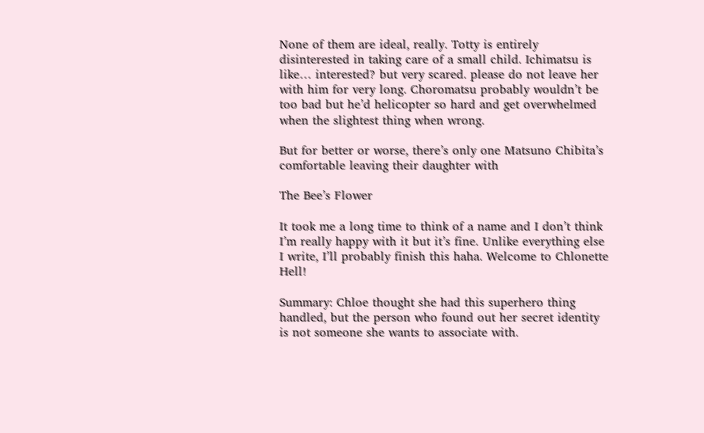None of them are ideal, really. Totty is entirely disinterested in taking care of a small child. Ichimatsu is like… interested? but very scared. please do not leave her with him for very long. Choromatsu probably wouldn’t be too bad but he’d helicopter so hard and get overwhelmed when the slightest thing when wrong.

But for better or worse, there’s only one Matsuno Chibita’s comfortable leaving their daughter with

The Bee’s Flower

It took me a long time to think of a name and I don’t think I’m really happy with it but it’s fine. Unlike everything else I write, I’ll probably finish this haha. Welcome to Chlonette Hell!

Summary: Chloe thought she had this superhero thing handled, but the person who found out her secret identity is not someone she wants to associate with.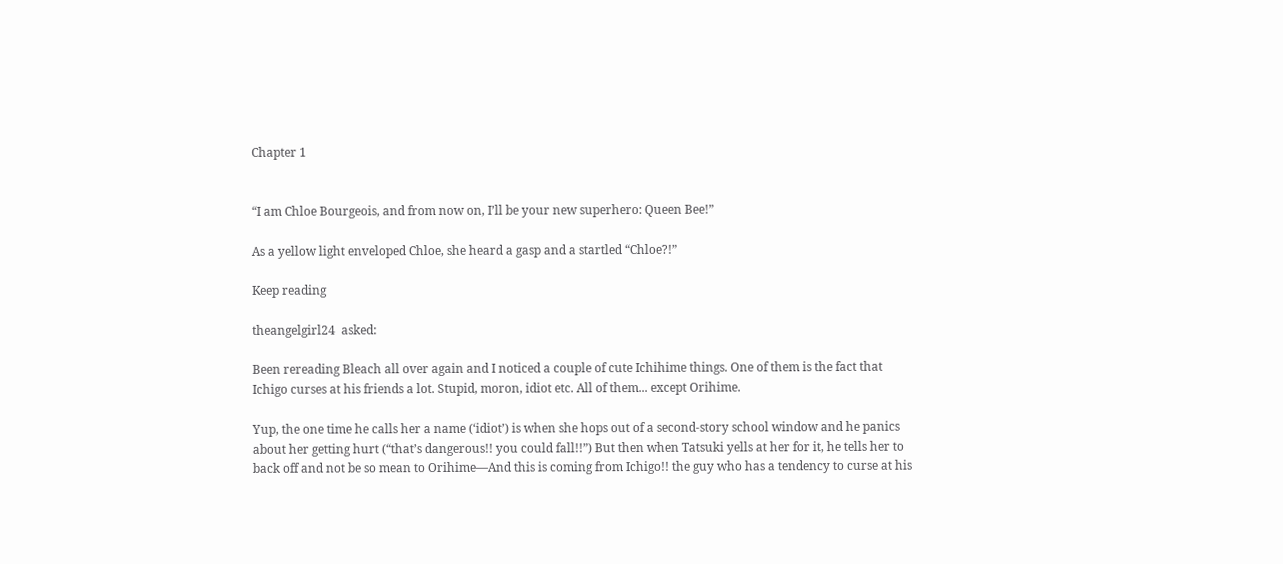Chapter 1


“I am Chloe Bourgeois, and from now on, I’ll be your new superhero: Queen Bee!”

As a yellow light enveloped Chloe, she heard a gasp and a startled “Chloe?!”

Keep reading

theangelgirl24  asked:

Been rereading Bleach all over again and I noticed a couple of cute Ichihime things. One of them is the fact that Ichigo curses at his friends a lot. Stupid, moron, idiot etc. All of them... except Orihime.

Yup, the one time he calls her a name (‘idiot’) is when she hops out of a second-story school window and he panics about her getting hurt (“that’s dangerous!! you could fall!!”) But then when Tatsuki yells at her for it, he tells her to back off and not be so mean to Orihime—And this is coming from Ichigo!! the guy who has a tendency to curse at his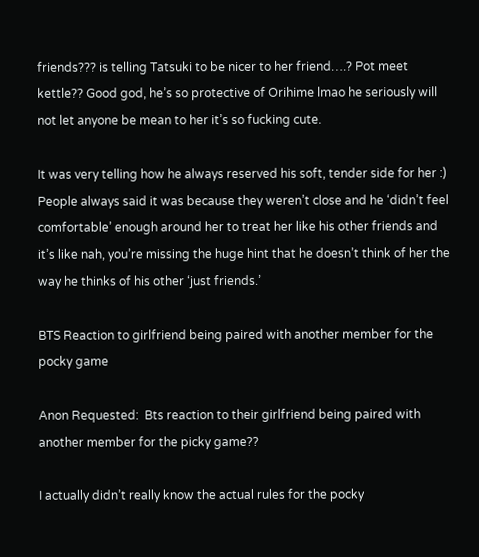friends??? is telling Tatsuki to be nicer to her friend….? Pot meet kettle?? Good god, he’s so protective of Orihime lmao he seriously will not let anyone be mean to her it’s so fucking cute.

It was very telling how he always reserved his soft, tender side for her :) People always said it was because they weren’t close and he ‘didn’t feel comfortable’ enough around her to treat her like his other friends and it’s like nah, you’re missing the huge hint that he doesn’t think of her the way he thinks of his other ‘just friends.’

BTS Reaction to girlfriend being paired with another member for the pocky game

Anon Requested:  Bts reaction to their girlfriend being paired with another member for the picky game??

I actually didn’t really know the actual rules for the pocky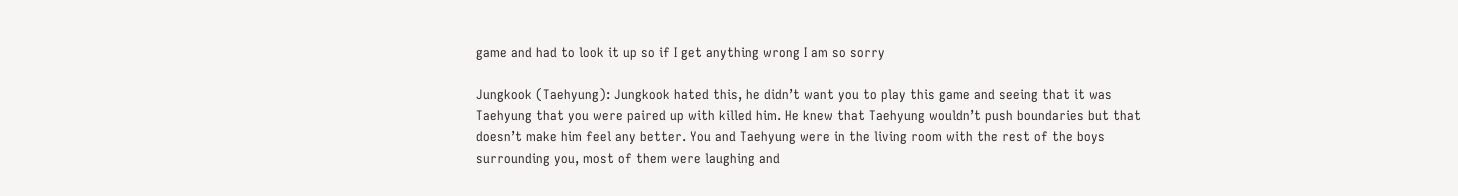game and had to look it up so if I get anything wrong I am so sorry

Jungkook (Taehyung): Jungkook hated this, he didn’t want you to play this game and seeing that it was Taehyung that you were paired up with killed him. He knew that Taehyung wouldn’t push boundaries but that doesn’t make him feel any better. You and Taehyung were in the living room with the rest of the boys surrounding you, most of them were laughing and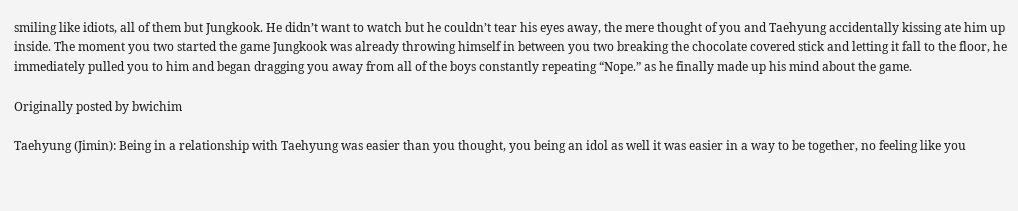smiling like idiots, all of them but Jungkook. He didn’t want to watch but he couldn’t tear his eyes away, the mere thought of you and Taehyung accidentally kissing ate him up inside. The moment you two started the game Jungkook was already throwing himself in between you two breaking the chocolate covered stick and letting it fall to the floor, he immediately pulled you to him and began dragging you away from all of the boys constantly repeating “Nope.” as he finally made up his mind about the game.

Originally posted by bwichim

Taehyung (Jimin): Being in a relationship with Taehyung was easier than you thought, you being an idol as well it was easier in a way to be together, no feeling like you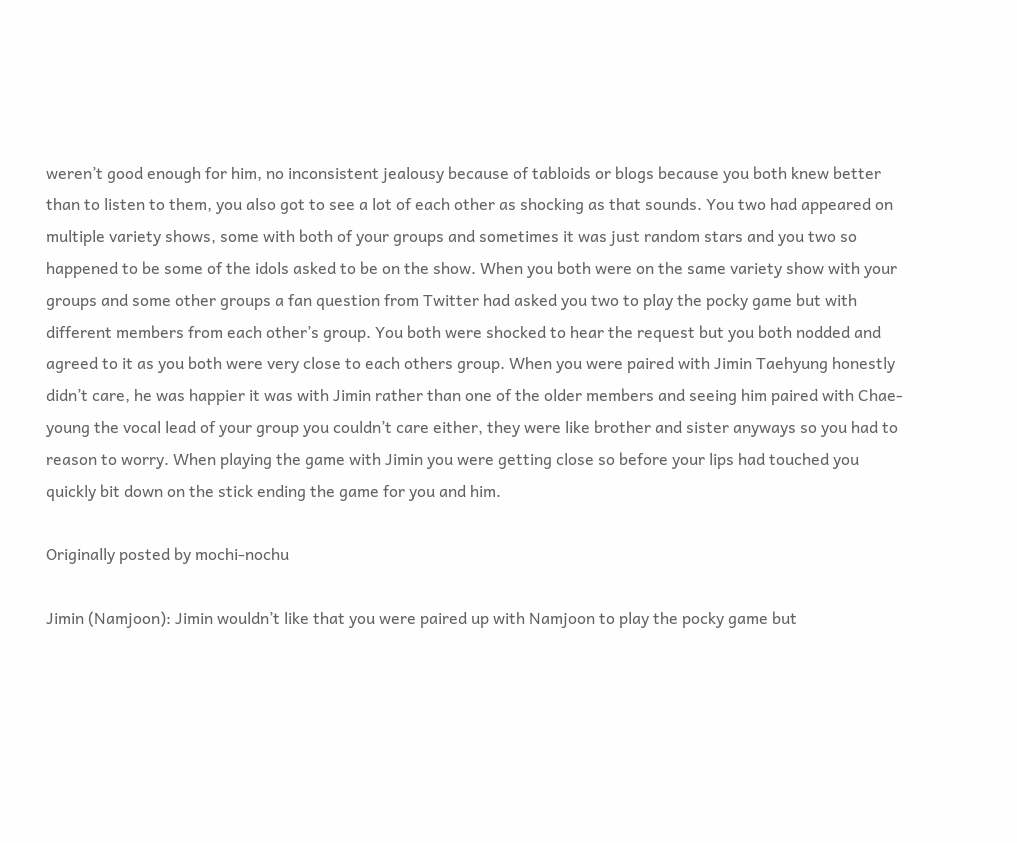weren’t good enough for him, no inconsistent jealousy because of tabloids or blogs because you both knew better than to listen to them, you also got to see a lot of each other as shocking as that sounds. You two had appeared on multiple variety shows, some with both of your groups and sometimes it was just random stars and you two so happened to be some of the idols asked to be on the show. When you both were on the same variety show with your groups and some other groups a fan question from Twitter had asked you two to play the pocky game but with different members from each other’s group. You both were shocked to hear the request but you both nodded and agreed to it as you both were very close to each others group. When you were paired with Jimin Taehyung honestly didn’t care, he was happier it was with Jimin rather than one of the older members and seeing him paired with Chae-young the vocal lead of your group you couldn’t care either, they were like brother and sister anyways so you had to reason to worry. When playing the game with Jimin you were getting close so before your lips had touched you quickly bit down on the stick ending the game for you and him.

Originally posted by mochi-nochu

Jimin (Namjoon): Jimin wouldn’t like that you were paired up with Namjoon to play the pocky game but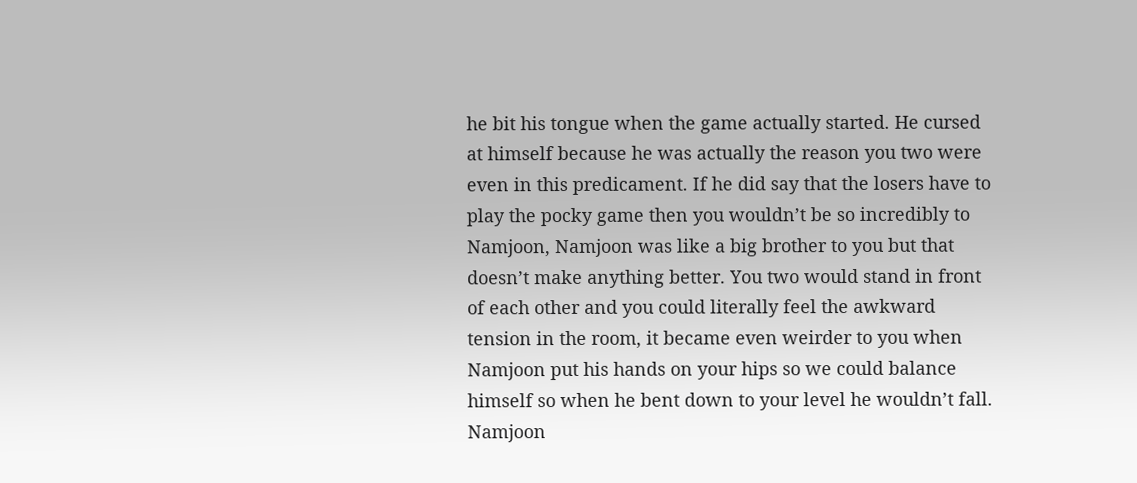he bit his tongue when the game actually started. He cursed at himself because he was actually the reason you two were even in this predicament. If he did say that the losers have to play the pocky game then you wouldn’t be so incredibly to Namjoon, Namjoon was like a big brother to you but that doesn’t make anything better. You two would stand in front of each other and you could literally feel the awkward tension in the room, it became even weirder to you when Namjoon put his hands on your hips so we could balance himself so when he bent down to your level he wouldn’t fall. Namjoon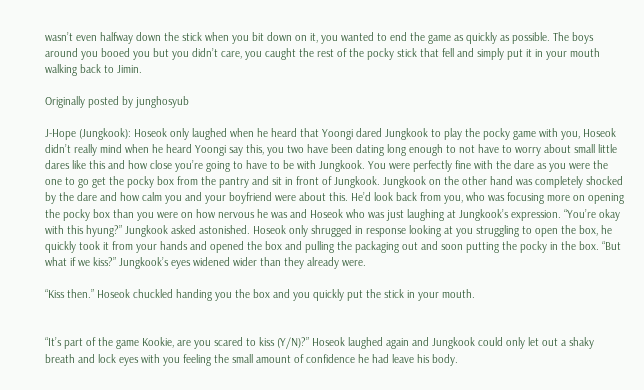wasn’t even halfway down the stick when you bit down on it, you wanted to end the game as quickly as possible. The boys around you booed you but you didn’t care, you caught the rest of the pocky stick that fell and simply put it in your mouth walking back to Jimin.

Originally posted by junghosyub

J-Hope (Jungkook): Hoseok only laughed when he heard that Yoongi dared Jungkook to play the pocky game with you, Hoseok didn’t really mind when he heard Yoongi say this, you two have been dating long enough to not have to worry about small little dares like this and how close you’re going to have to be with Jungkook. You were perfectly fine with the dare as you were the one to go get the pocky box from the pantry and sit in front of Jungkook. Jungkook on the other hand was completely shocked by the dare and how calm you and your boyfriend were about this. He’d look back from you, who was focusing more on opening the pocky box than you were on how nervous he was and Hoseok who was just laughing at Jungkook’s expression. “You’re okay with this hyung?” Jungkook asked astonished. Hoseok only shrugged in response looking at you struggling to open the box, he quickly took it from your hands and opened the box and pulling the packaging out and soon putting the pocky in the box. “But what if we kiss?” Jungkook’s eyes widened wider than they already were.

“Kiss then.” Hoseok chuckled handing you the box and you quickly put the stick in your mouth.


“It’s part of the game Kookie, are you scared to kiss (Y/N)?” Hoseok laughed again and Jungkook could only let out a shaky breath and lock eyes with you feeling the small amount of confidence he had leave his body.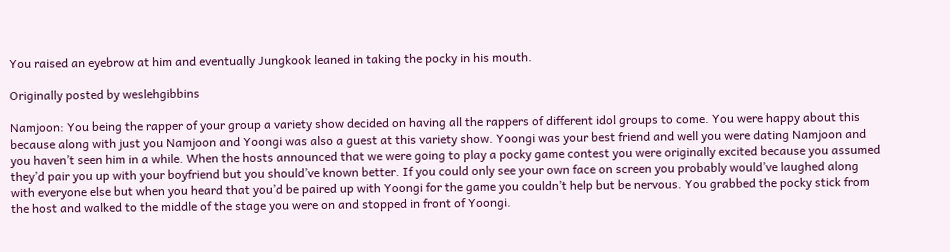You raised an eyebrow at him and eventually Jungkook leaned in taking the pocky in his mouth.

Originally posted by weslehgibbins

Namjoon: You being the rapper of your group a variety show decided on having all the rappers of different idol groups to come. You were happy about this because along with just you Namjoon and Yoongi was also a guest at this variety show. Yoongi was your best friend and well you were dating Namjoon and you haven’t seen him in a while. When the hosts announced that we were going to play a pocky game contest you were originally excited because you assumed they’d pair you up with your boyfriend but you should’ve known better. If you could only see your own face on screen you probably would’ve laughed along with everyone else but when you heard that you’d be paired up with Yoongi for the game you couldn’t help but be nervous. You grabbed the pocky stick from the host and walked to the middle of the stage you were on and stopped in front of Yoongi.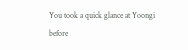You took a quick glance at Yoongi before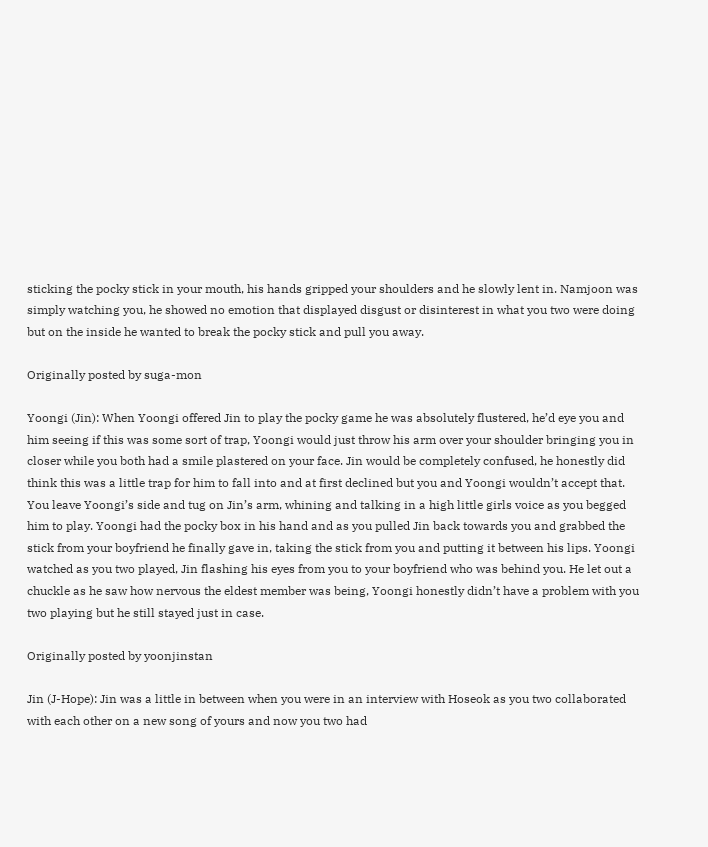sticking the pocky stick in your mouth, his hands gripped your shoulders and he slowly lent in. Namjoon was simply watching you, he showed no emotion that displayed disgust or disinterest in what you two were doing but on the inside he wanted to break the pocky stick and pull you away.

Originally posted by suga-mon

Yoongi (Jin): When Yoongi offered Jin to play the pocky game he was absolutely flustered, he’d eye you and him seeing if this was some sort of trap, Yoongi would just throw his arm over your shoulder bringing you in closer while you both had a smile plastered on your face. Jin would be completely confused, he honestly did think this was a little trap for him to fall into and at first declined but you and Yoongi wouldn’t accept that. You leave Yoongi’s side and tug on Jin’s arm, whining and talking in a high little girls voice as you begged him to play. Yoongi had the pocky box in his hand and as you pulled Jin back towards you and grabbed the stick from your boyfriend he finally gave in, taking the stick from you and putting it between his lips. Yoongi watched as you two played, Jin flashing his eyes from you to your boyfriend who was behind you. He let out a chuckle as he saw how nervous the eldest member was being, Yoongi honestly didn’t have a problem with you two playing but he still stayed just in case.

Originally posted by yoonjinstan

Jin (J-Hope): Jin was a little in between when you were in an interview with Hoseok as you two collaborated with each other on a new song of yours and now you two had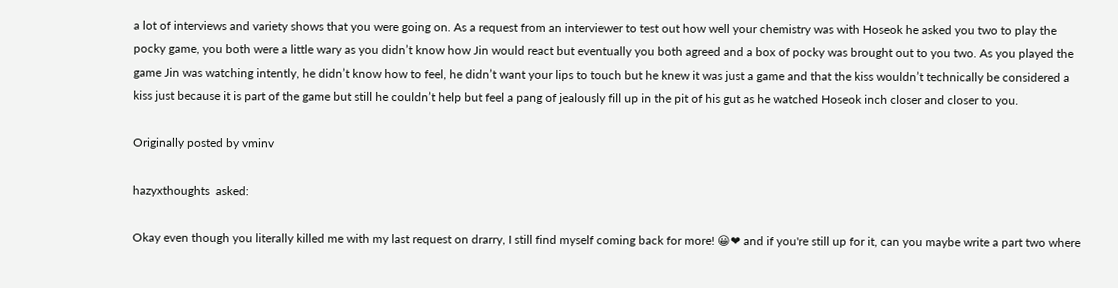a lot of interviews and variety shows that you were going on. As a request from an interviewer to test out how well your chemistry was with Hoseok he asked you two to play the pocky game, you both were a little wary as you didn’t know how Jin would react but eventually you both agreed and a box of pocky was brought out to you two. As you played the game Jin was watching intently, he didn’t know how to feel, he didn’t want your lips to touch but he knew it was just a game and that the kiss wouldn’t technically be considered a kiss just because it is part of the game but still he couldn’t help but feel a pang of jealously fill up in the pit of his gut as he watched Hoseok inch closer and closer to you.

Originally posted by vminv

hazyxthoughts  asked:

Okay even though you literally killed me with my last request on drarry, I still find myself coming back for more! 😀❤ and if you're still up for it, can you maybe write a part two where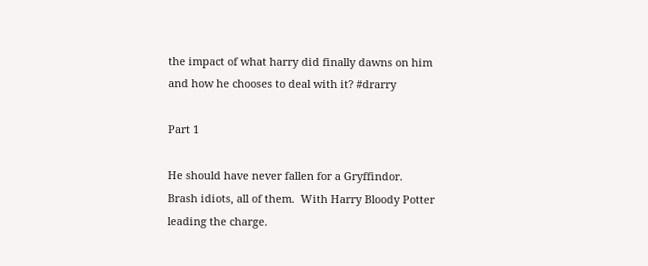the impact of what harry did finally dawns on him and how he chooses to deal with it? #drarry

Part 1

He should have never fallen for a Gryffindor.  Brash idiots, all of them.  With Harry Bloody Potter leading the charge.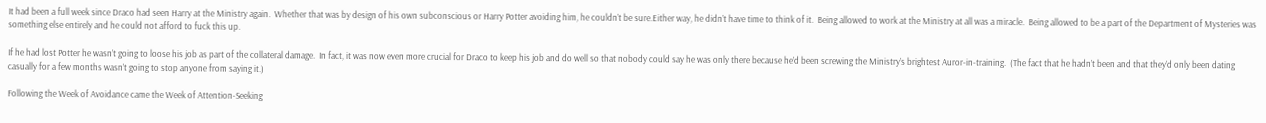It had been a full week since Draco had seen Harry at the Ministry again.  Whether that was by design of his own subconscious or Harry Potter avoiding him, he couldn’t be sure.Either way, he didn’t have time to think of it.  Being allowed to work at the Ministry at all was a miracle.  Being allowed to be a part of the Department of Mysteries was something else entirely and he could not afford to fuck this up.

If he had lost Potter he wasn’t going to loose his job as part of the collateral damage.  In fact, it was now even more crucial for Draco to keep his job and do well so that nobody could say he was only there because he’d been screwing the Ministry’s brightest Auror-in-training.  (The fact that he hadn’t been and that they’d only been dating casually for a few months wasn’t going to stop anyone from saying it.)

Following the Week of Avoidance came the Week of Attention-Seeking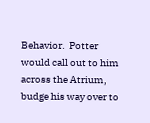Behavior.  Potter would call out to him across the Atrium, budge his way over to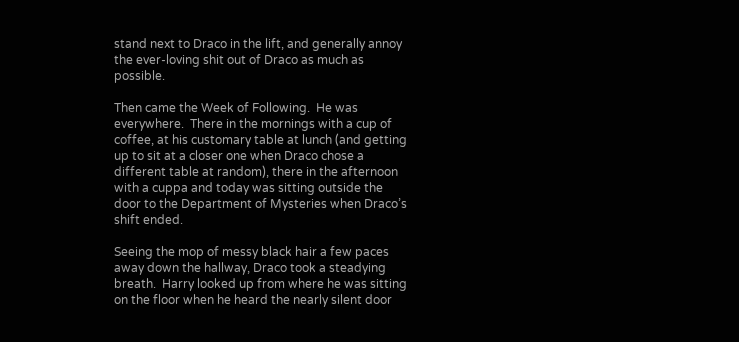stand next to Draco in the lift, and generally annoy the ever-loving shit out of Draco as much as possible.

Then came the Week of Following.  He was everywhere.  There in the mornings with a cup of coffee, at his customary table at lunch (and getting up to sit at a closer one when Draco chose a different table at random), there in the afternoon with a cuppa and today was sitting outside the door to the Department of Mysteries when Draco’s shift ended.

Seeing the mop of messy black hair a few paces away down the hallway, Draco took a steadying breath.  Harry looked up from where he was sitting on the floor when he heard the nearly silent door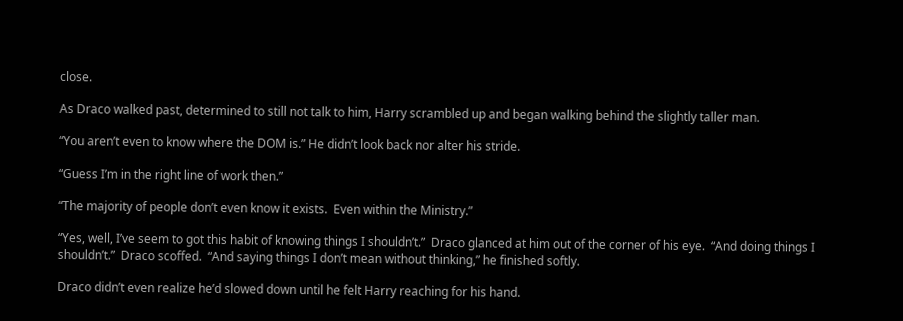close.

As Draco walked past, determined to still not talk to him, Harry scrambled up and began walking behind the slightly taller man.

“You aren’t even to know where the DOM is.” He didn’t look back nor alter his stride.

“Guess I’m in the right line of work then.”

“The majority of people don’t even know it exists.  Even within the Ministry.”

“Yes, well, I’ve seem to got this habit of knowing things I shouldn’t.”  Draco glanced at him out of the corner of his eye.  “And doing things I shouldn’t.”  Draco scoffed.  “And saying things I don’t mean without thinking,” he finished softly.

Draco didn’t even realize he’d slowed down until he felt Harry reaching for his hand.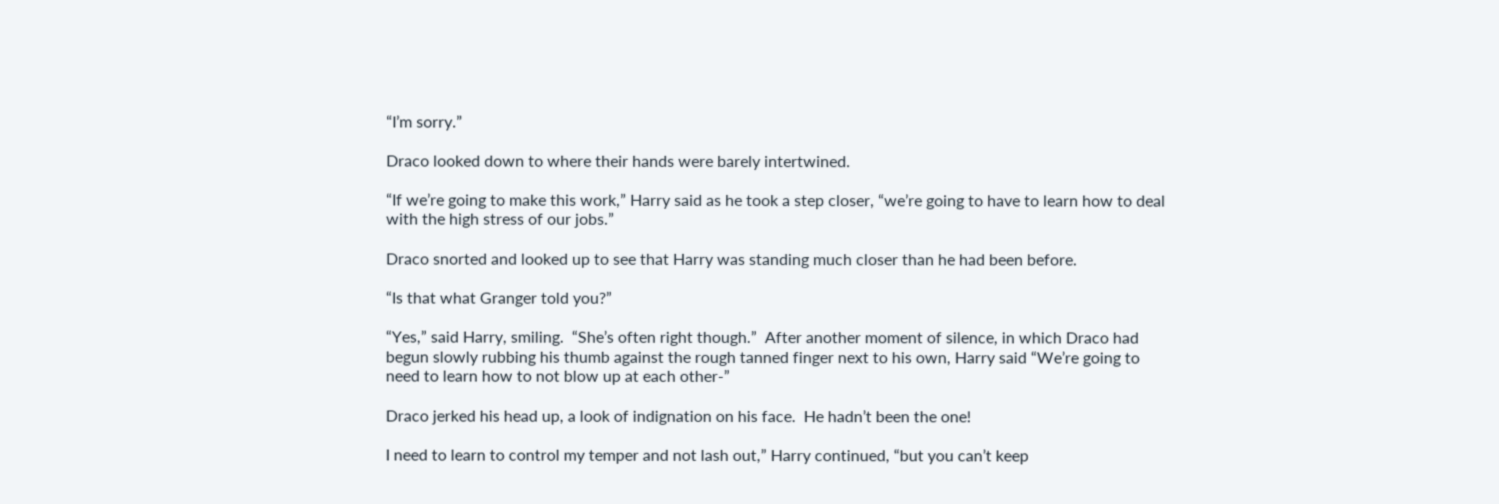“I’m sorry.”

Draco looked down to where their hands were barely intertwined.

“If we’re going to make this work,” Harry said as he took a step closer, “we’re going to have to learn how to deal with the high stress of our jobs.”

Draco snorted and looked up to see that Harry was standing much closer than he had been before.

“Is that what Granger told you?”

“Yes,” said Harry, smiling.  “She’s often right though.”  After another moment of silence, in which Draco had begun slowly rubbing his thumb against the rough tanned finger next to his own, Harry said “We’re going to need to learn how to not blow up at each other-”

Draco jerked his head up, a look of indignation on his face.  He hadn’t been the one!

I need to learn to control my temper and not lash out,” Harry continued, “but you can’t keep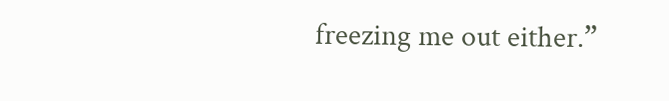freezing me out either.”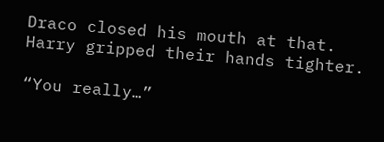Draco closed his mouth at that.  Harry gripped their hands tighter.

“You really…”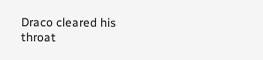Draco cleared his throat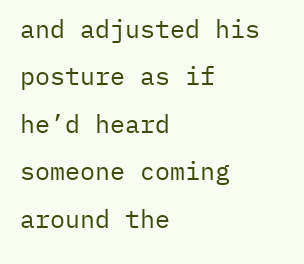and adjusted his posture as if he’d heard someone coming around the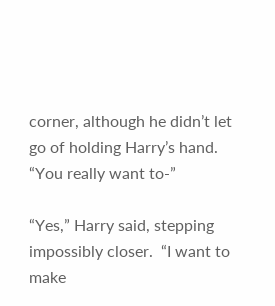corner, although he didn’t let go of holding Harry’s hand.  “You really want to-”

“Yes,” Harry said, stepping impossibly closer.  “I want to make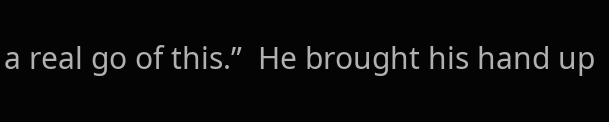a real go of this.”  He brought his hand up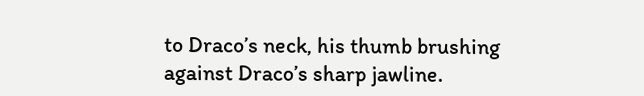to Draco’s neck, his thumb brushing against Draco’s sharp jawline.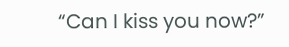“Can I kiss you now?”